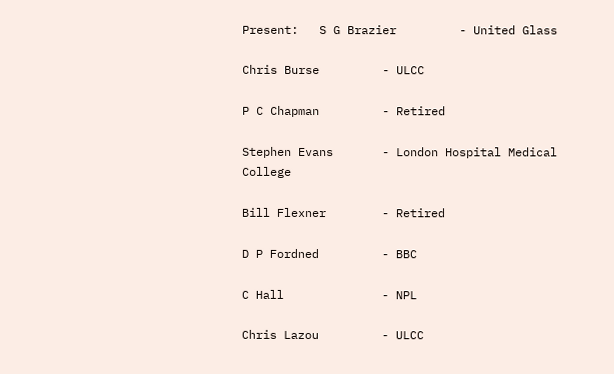Present:   S G Brazier         - United Glass

Chris Burse         - ULCC

P C Chapman         - Retired

Stephen Evans       - London Hospital Medical College

Bill Flexner        - Retired

D P Fordned         - BBC

C Hall              - NPL

Chris Lazou         - ULCC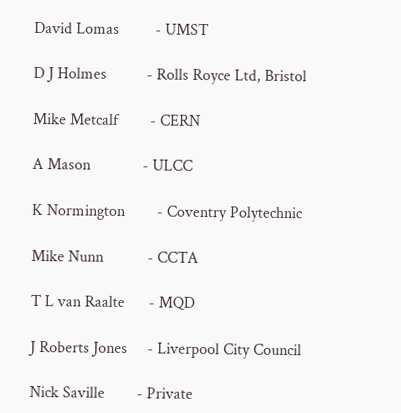David Lomas         - UMST

D J Holmes          - Rolls Royce Ltd, Bristol

Mike Metcalf        - CERN

A Mason             - ULCC

K Normington        - Coventry Polytechnic

Mike Nunn           - CCTA

T L van Raalte      - MQD

J Roberts Jones     - Liverpool City Council

Nick Saville        - Private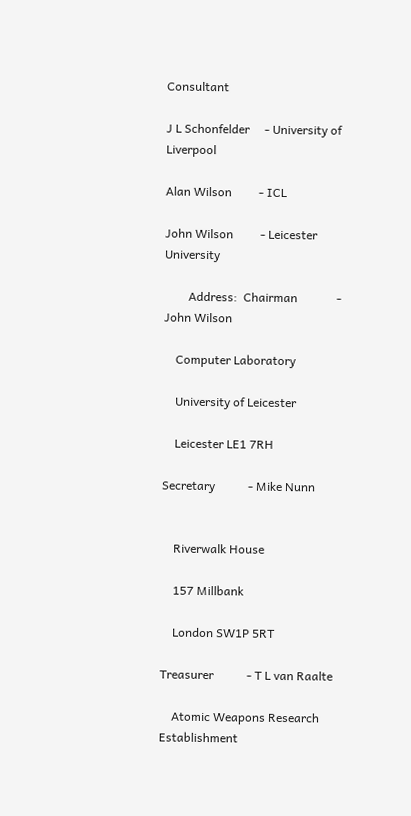Consultant

J L Schonfelder     - University of Liverpool

Alan Wilson         - ICL

John Wilson         - Leicester University

        Address:  Chairman             - John Wilson

    Computer Laboratory

    University of Leicester

    Leicester LE1 7RH

Secretary           - Mike Nunn


    Riverwalk House

    157 Millbank

    London SW1P 5RT

Treasurer           - T L van Raalte

    Atomic Weapons Research Establishment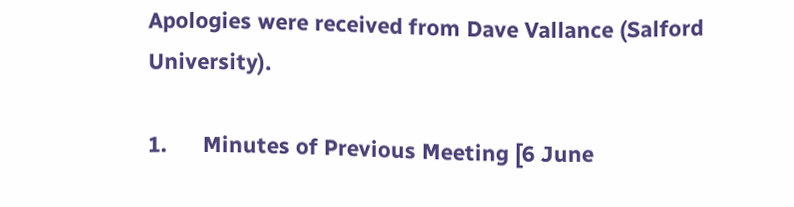Apologies were received from Dave Vallance (Salford University).

1.      Minutes of Previous Meeting [6 June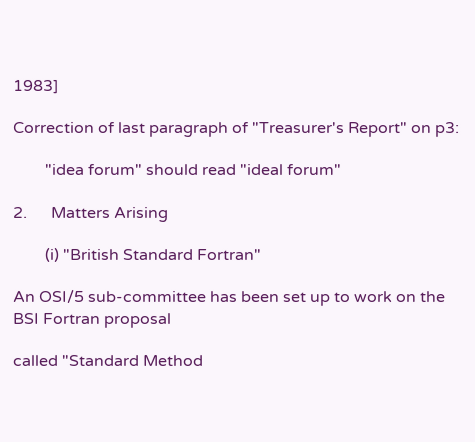1983]

Correction of last paragraph of "Treasurer's Report" on p3:

        "idea forum" should read "ideal forum"

2.      Matters Arising

        (i) "British Standard Fortran"

An OSI/5 sub-committee has been set up to work on the BSI Fortran proposal

called "Standard Method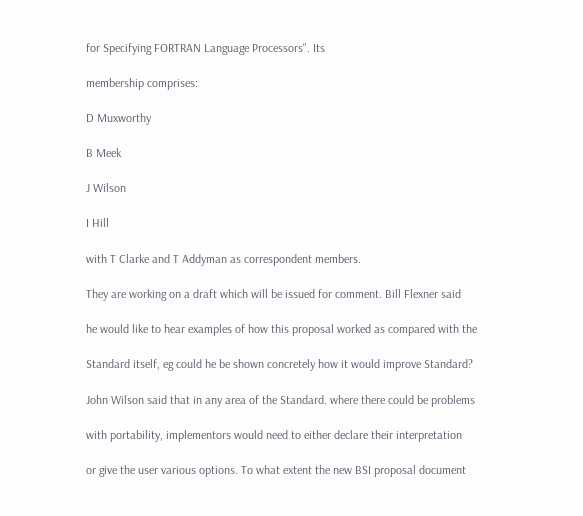for Specifying FORTRAN Language Processors". Its

membership comprises:

D Muxworthy

B Meek

J Wilson

I Hill

with T Clarke and T Addyman as correspondent members.

They are working on a draft which will be issued for comment. Bill Flexner said

he would like to hear examples of how this proposal worked as compared with the

Standard itself, eg could he be shown concretely how it would improve Standard?

John Wilson said that in any area of the Standard. where there could be problems

with portability, implementors would need to either declare their interpretation

or give the user various options. To what extent the new BSI proposal document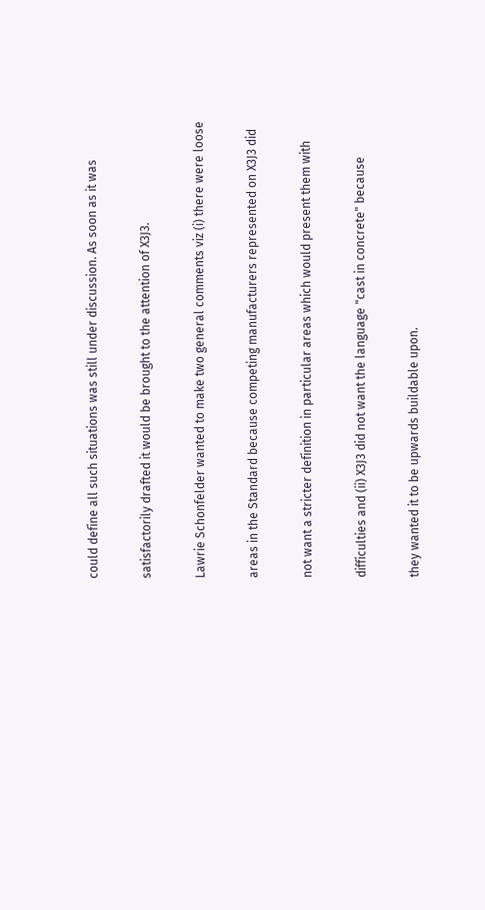could define all such situations was still under discussion. As soon as it was

satisfactorily drafted it would be brought to the attention of X3J3.

Lawrie Schonfelder wanted to make two general comments viz (i) there were loose

areas in the Standard because competing manufacturers represented on X3J3 did

not want a stricter definition in particular areas which would present them with

difficulties and (ii) X3J3 did not want the language "cast in concrete" because

they wanted it to be upwards buildable upon.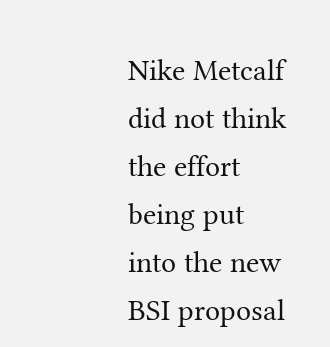Nike Metcalf did not think the effort being put into the new BSI proposal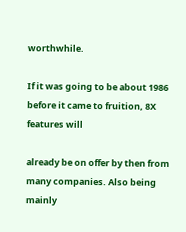worthwhile.

If it was going to be about 1986 before it came to fruition, 8X features will

already be on offer by then from many companies. Also being mainly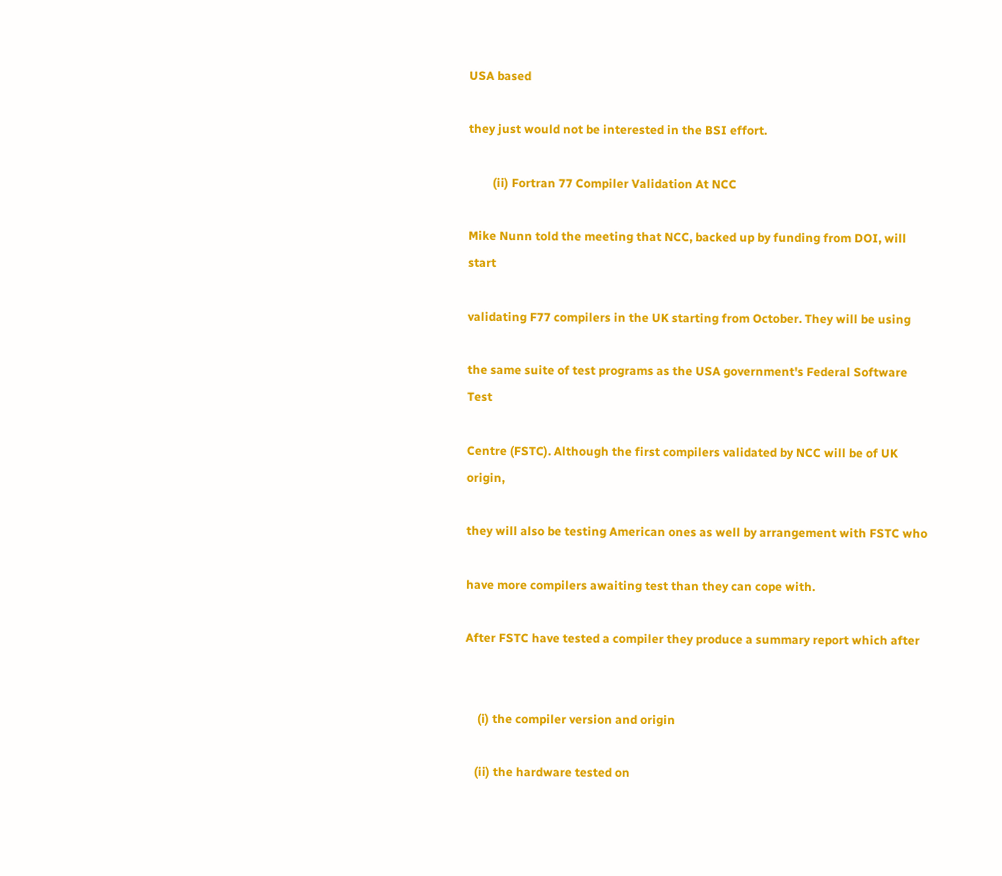USA based

they just would not be interested in the BSI effort.

        (ii) Fortran 77 Compiler Validation At NCC

Mike Nunn told the meeting that NCC, backed up by funding from DOI, will start

validating F77 compilers in the UK starting from October. They will be using

the same suite of test programs as the USA government's Federal Software Test

Centre (FSTC). Although the first compilers validated by NCC will be of UK origin,

they will also be testing American ones as well by arrangement with FSTC who

have more compilers awaiting test than they can cope with.

After FSTC have tested a compiler they produce a summary report which after


    (i) the compiler version and origin

   (ii) the hardware tested on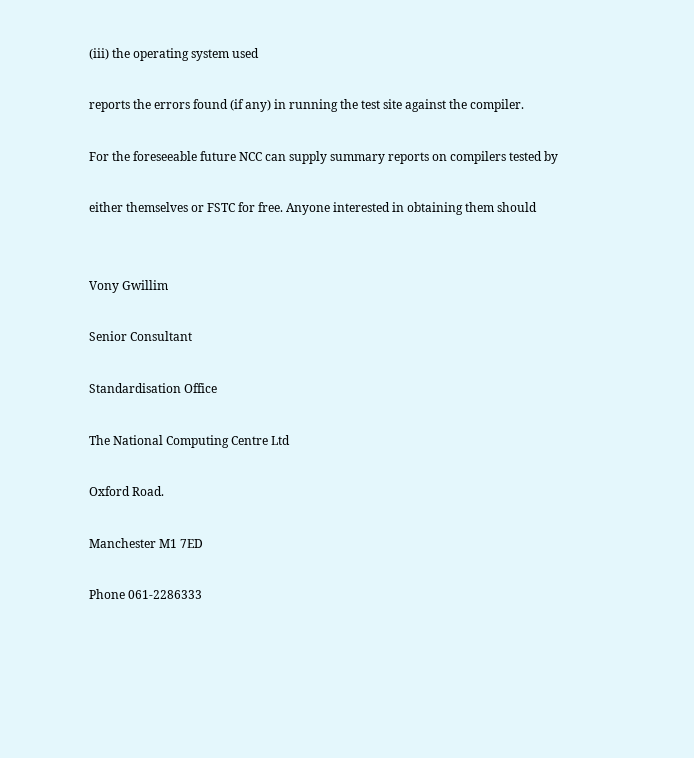(iii) the operating system used

reports the errors found (if any) in running the test site against the compiler.

For the foreseeable future NCC can supply summary reports on compilers tested by

either themselves or FSTC for free. Anyone interested in obtaining them should


Vony Gwillim

Senior Consultant

Standardisation Office

The National Computing Centre Ltd

Oxford Road.

Manchester M1 7ED

Phone 061-2286333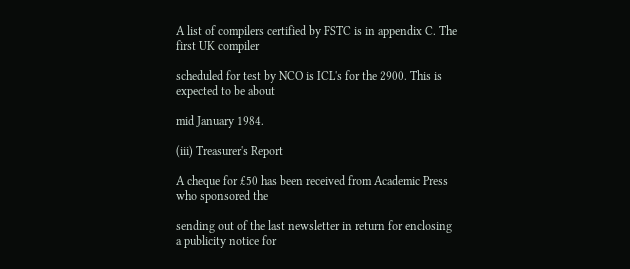A list of compilers certified by FSTC is in appendix C. The first UK compiler

scheduled for test by NCO is ICL's for the 2900. This is expected to be about

mid January 1984.

(iii) Treasurer's Report

A cheque for £50 has been received from Academic Press who sponsored the

sending out of the last newsletter in return for enclosing a publicity notice for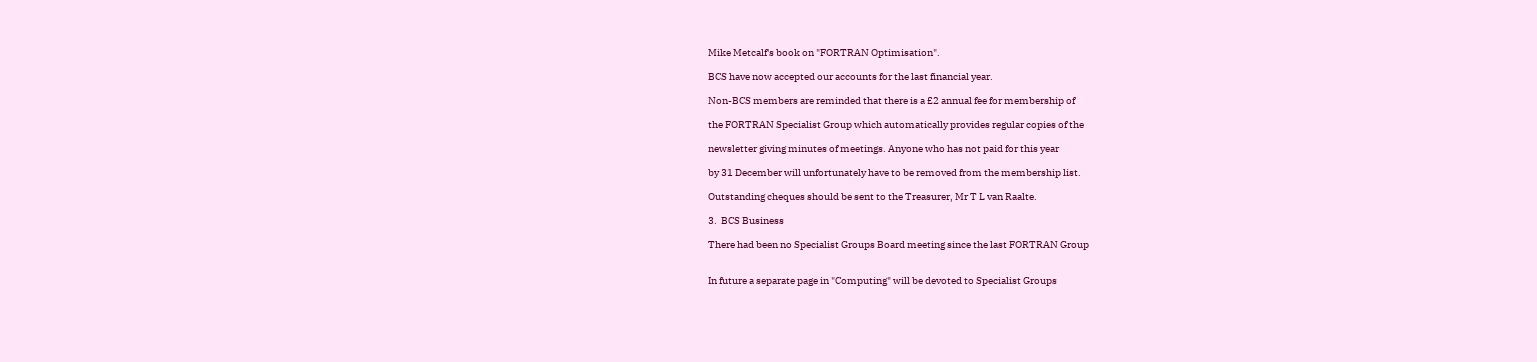Mike Metcalf's book on "FORTRAN Optimisation".

BCS have now accepted our accounts for the last financial year.

Non-BCS members are reminded that there is a £2 annual fee for membership of

the FORTRAN Specialist Group which automatically provides regular copies of the

newsletter giving minutes of meetings. Anyone who has not paid for this year

by 31 December will unfortunately have to be removed from the membership list.

Outstanding cheques should be sent to the Treasurer, Mr T L van Raalte.

3.  BCS Business

There had been no Specialist Groups Board meeting since the last FORTRAN Group


In future a separate page in "Computing" will be devoted to Specialist Groups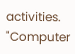activities. "Computer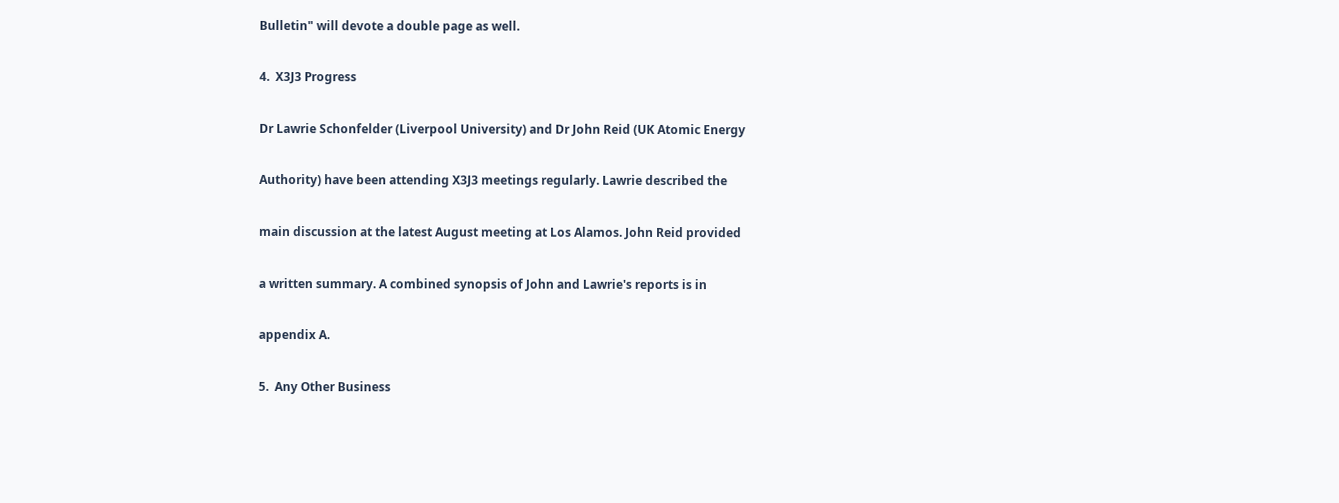Bulletin" will devote a double page as well.

4.  X3J3 Progress

Dr Lawrie Schonfelder (Liverpool University) and Dr John Reid (UK Atomic Energy

Authority) have been attending X3J3 meetings regularly. Lawrie described the

main discussion at the latest August meeting at Los Alamos. John Reid provided

a written summary. A combined synopsis of John and Lawrie's reports is in

appendix A.

5.  Any Other Business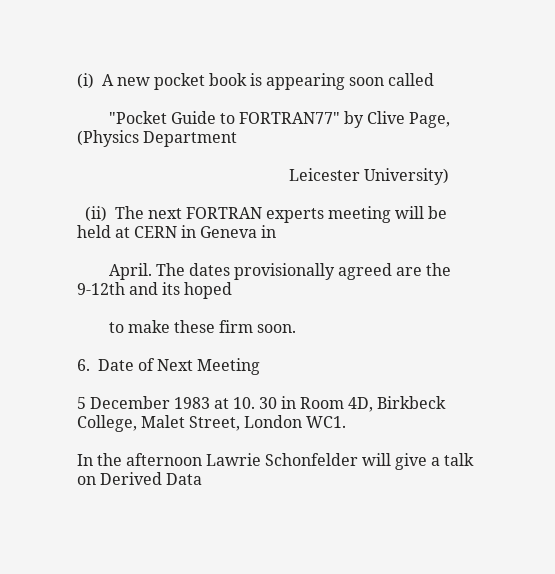(i)  A new pocket book is appearing soon called

        "Pocket Guide to FORTRAN77" by Clive Page, (Physics Department

                                                     Leicester University)

  (ii)  The next FORTRAN experts meeting will be held at CERN in Geneva in

        April. The dates provisionally agreed are the 9-12th and its hoped

        to make these firm soon.

6.  Date of Next Meeting

5 December 1983 at 10. 30 in Room 4D, Birkbeck College, Malet Street, London WC1.

In the afternoon Lawrie Schonfelder will give a talk on Derived Data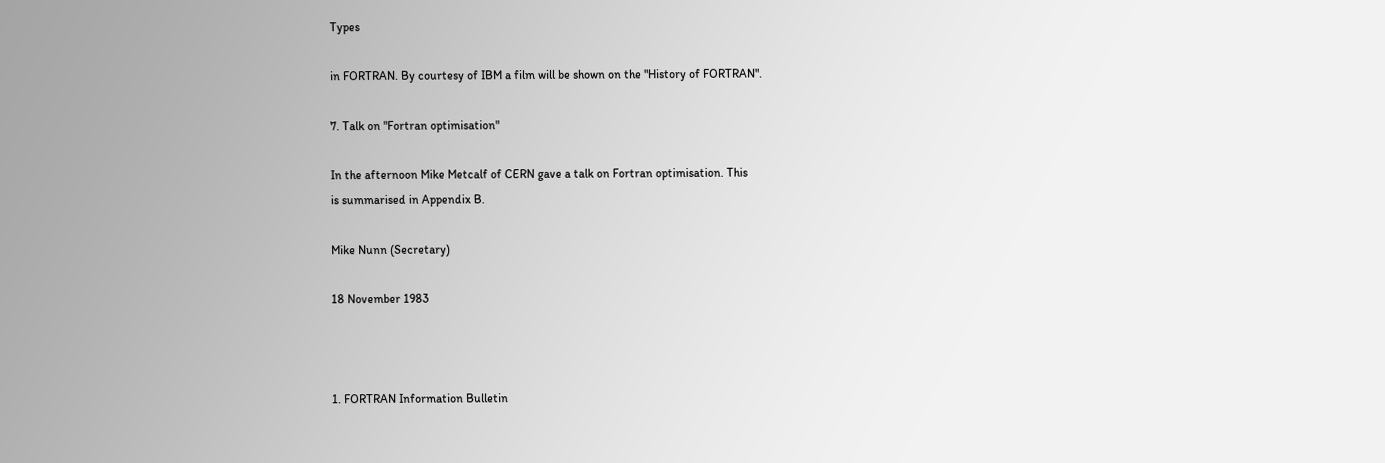Types

in FORTRAN. By courtesy of IBM a film will be shown on the "History of FORTRAN".

7. Talk on "Fortran optimisation"

In the afternoon Mike Metcalf of CERN gave a talk on Fortran optimisation. This
is summarised in Appendix B.

Mike Nunn (Secretary)

18 November 1983



1. FORTRAN Information Bulletin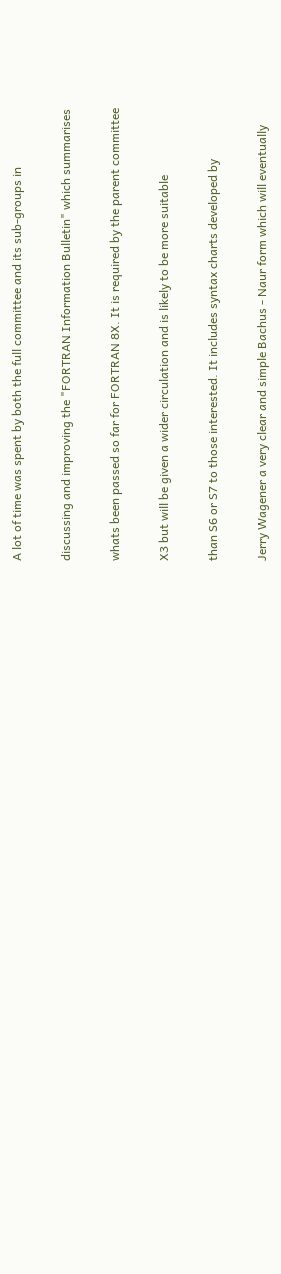A lot of time was spent by both the full committee and its sub-groups in

discussing and improving the "FORTRAN Information Bulletin" which summarises

whats been passed so far for FORTRAN 8X. It is required by the parent committee

X3 but will be given a wider circulation and is likely to be more suitable

than S6 or S7 to those interested. It includes syntax charts developed by

Jerry Wagener a very clear and simple Bachus - Naur form which will eventually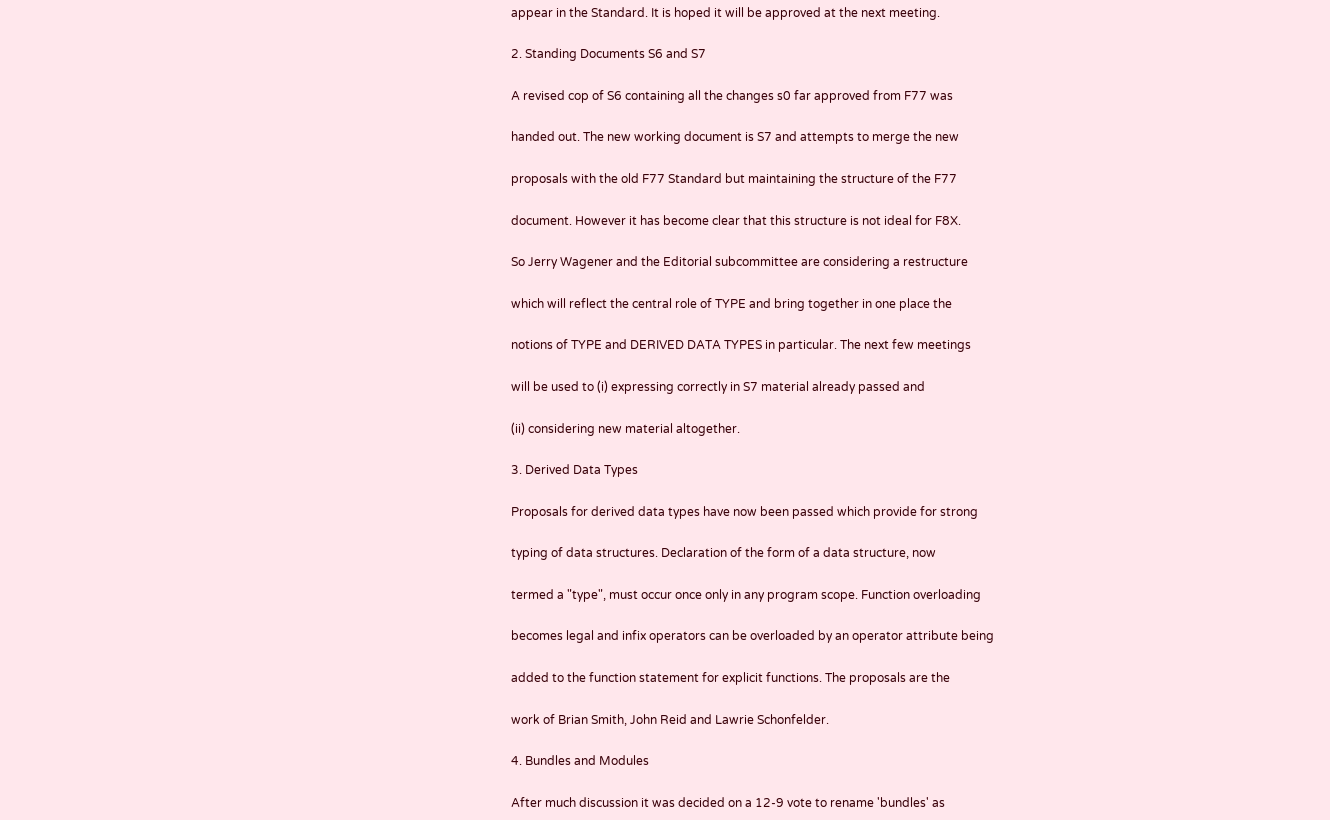appear in the Standard. It is hoped it will be approved at the next meeting.

2. Standing Documents S6 and S7

A revised cop of S6 containing all the changes s0 far approved from F77 was

handed out. The new working document is S7 and attempts to merge the new

proposals with the old F77 Standard but maintaining the structure of the F77

document. However it has become clear that this structure is not ideal for F8X.

So Jerry Wagener and the Editorial subcommittee are considering a restructure

which will reflect the central role of TYPE and bring together in one place the

notions of TYPE and DERIVED DATA TYPES in particular. The next few meetings

will be used to (i) expressing correctly in S7 material already passed and

(ii) considering new material altogether.

3. Derived Data Types

Proposals for derived data types have now been passed which provide for strong

typing of data structures. Declaration of the form of a data structure, now

termed a "type", must occur once only in any program scope. Function overloading

becomes legal and infix operators can be overloaded by an operator attribute being

added to the function statement for explicit functions. The proposals are the

work of Brian Smith, John Reid and Lawrie Schonfelder.

4. Bundles and Modules

After much discussion it was decided on a 12-9 vote to rename 'bundles' as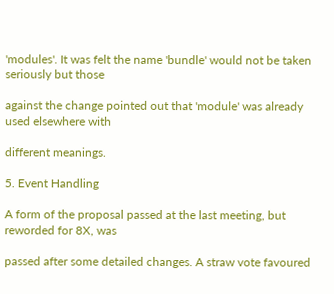'modules'. It was felt the name 'bundle' would not be taken seriously but those

against the change pointed out that 'module' was already used elsewhere with

different meanings.

5. Event Handling

A form of the proposal passed at the last meeting, but reworded for 8X, was

passed after some detailed changes. A straw vote favoured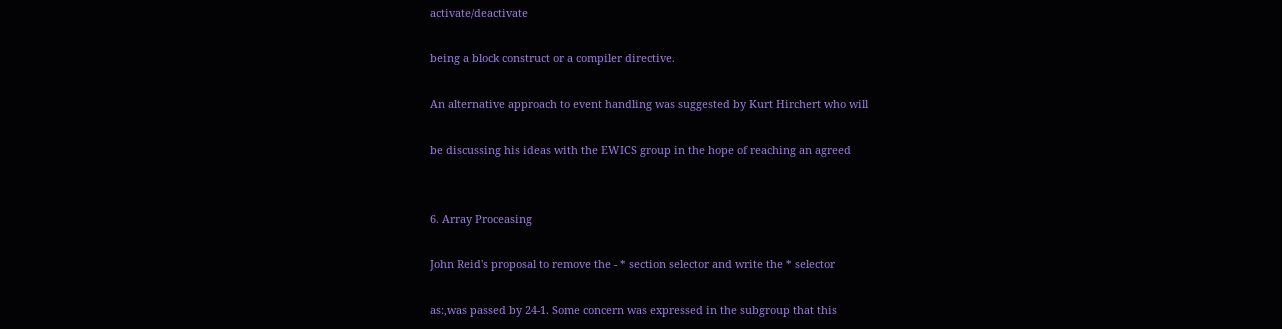activate/deactivate

being a block construct or a compiler directive.

An alternative approach to event handling was suggested by Kurt Hirchert who will

be discussing his ideas with the EWICS group in the hope of reaching an agreed


6. Array Proceasing

John Reid's proposal to remove the - * section selector and write the * selector

as:,was passed by 24-1. Some concern was expressed in the subgroup that this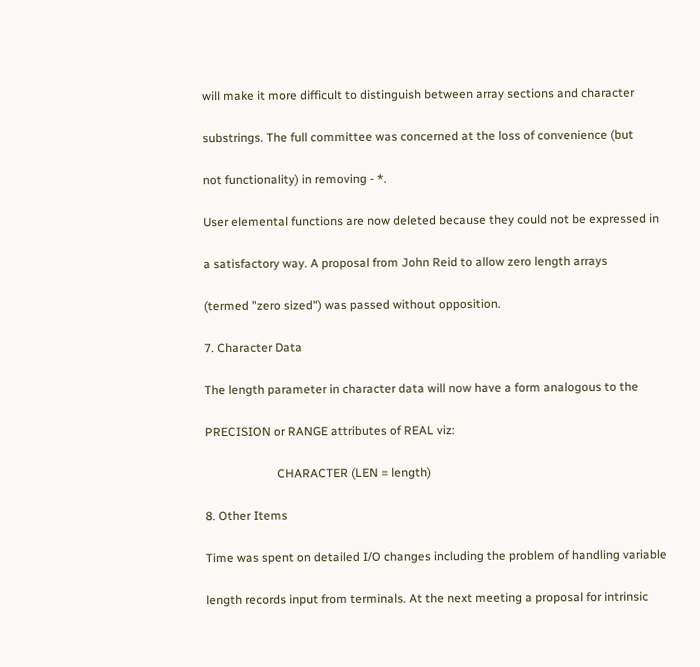will make it more difficult to distinguish between array sections and character

substrings. The full committee was concerned at the loss of convenience (but

not functionality) in removing - *.

User elemental functions are now deleted because they could not be expressed in

a satisfactory way. A proposal from John Reid to allow zero length arrays

(termed "zero sized") was passed without opposition.

7. Character Data

The length parameter in character data will now have a form analogous to the

PRECISION or RANGE attributes of REAL viz:

                        CHARACTER (LEN = length)

8. Other Items

Time was spent on detailed I/O changes including the problem of handling variable

length records input from terminals. At the next meeting a proposal for intrinsic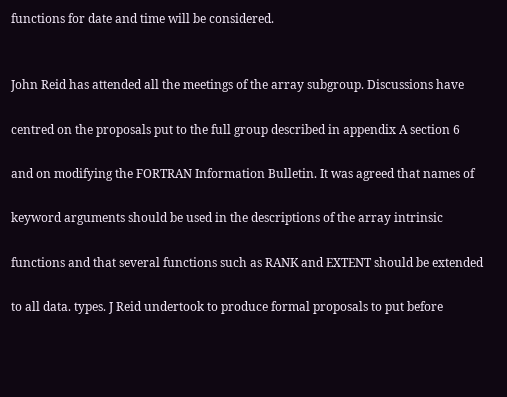functions for date and time will be considered.


John Reid has attended all the meetings of the array subgroup. Discussions have

centred on the proposals put to the full group described in appendix A section 6

and on modifying the FORTRAN Information Bulletin. It was agreed that names of

keyword arguments should be used in the descriptions of the array intrinsic

functions and that several functions such as RANK and EXTENT should be extended

to all data. types. J Reid undertook to produce formal proposals to put before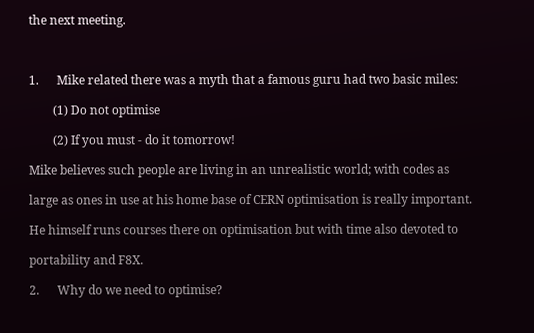the next meeting.



1.      Mike related there was a myth that a famous guru had two basic miles:

        (1) Do not optimise

        (2) If you must - do it tomorrow!

Mike believes such people are living in an unrealistic world; with codes as

large as ones in use at his home base of CERN optimisation is really important.

He himself runs courses there on optimisation but with time also devoted to

portability and F8X.

2.      Why do we need to optimise?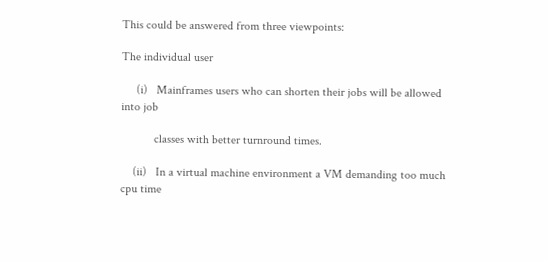This could be answered from three viewpoints:

The individual user

     (i)   Mainframes users who can shorten their jobs will be allowed into job

           classes with better turnround times.

    (ii)   In a virtual machine environment a VM demanding too much cpu time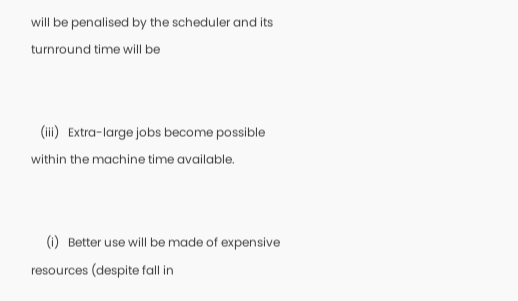will be penalised by the scheduler and its turnround time will be


   (iii)   Extra-large jobs become possible within the machine time available.


     (i)   Better use will be made of expensive resources (despite fall in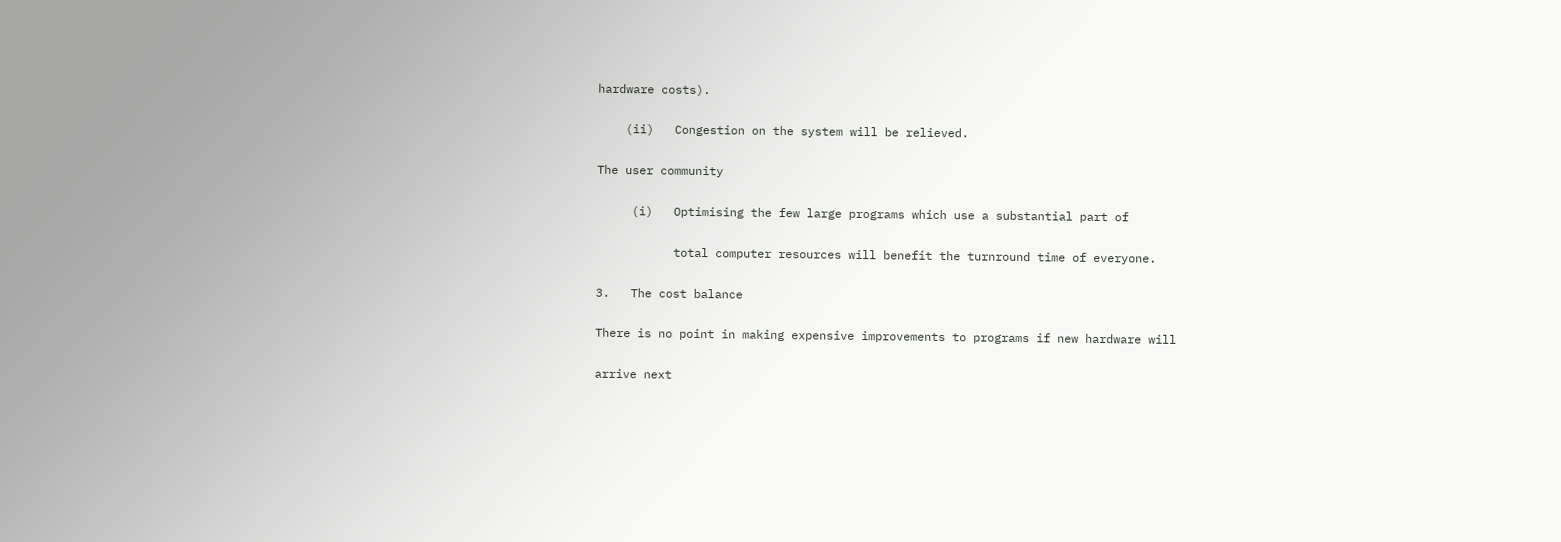hardware costs).

    (ii)   Congestion on the system will be relieved.

The user community

     (i)   Optimising the few large programs which use a substantial part of

           total computer resources will benefit the turnround time of everyone.

3.   The cost balance

There is no point in making expensive improvements to programs if new hardware will

arrive next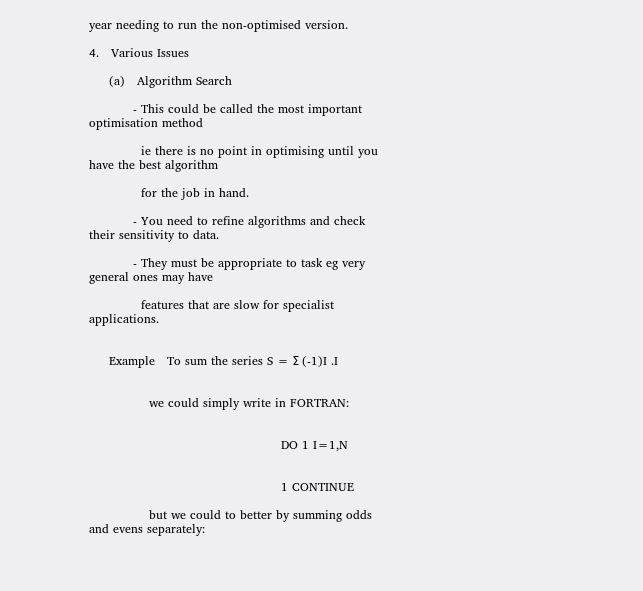year needing to run the non-optimised version.

4.   Various Issues

     (a)   Algorithm Search

           - This could be called the most important optimisation method

             ie there is no point in optimising until you have the best algorithm

             for the job in hand.

           - You need to refine algorithms and check their sensitivity to data.

           - They must be appropriate to task eg very general ones may have

             features that are slow for specialist applications.


     Example   To sum the series S = Σ (-1)I .I


               we could simply write in FORTRAN:


                                                DO 1 I=1,N


                                                1 CONTINUE

               but we could to better by summing odds and evens separately: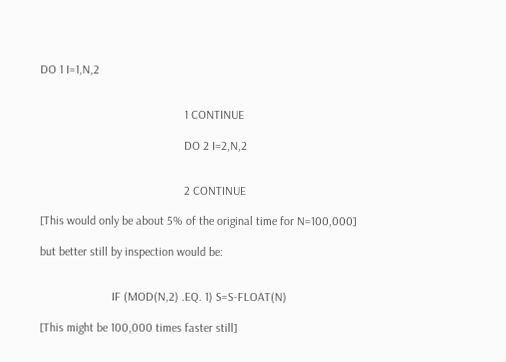DO 1 I=1,N,2


                                                1 CONTINUE

                                                DO 2 I=2,N,2


                                                2 CONTINUE

[This would only be about 5% of the original time for N=100,000]

but better still by inspection would be:


                        IF (MOD(N,2) .EQ. 1) S=S-FLOAT(N)

[This might be 100,000 times faster still]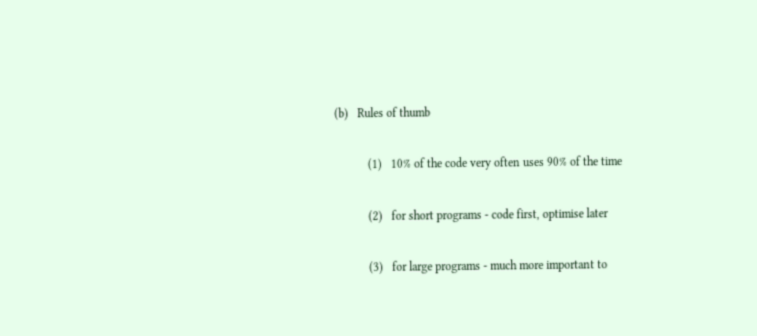(b)   Rules of thumb

           (1)   10% of the code very often uses 90% of the time

           (2)   for short programs - code first, optimise later

           (3)   for large programs - much more important to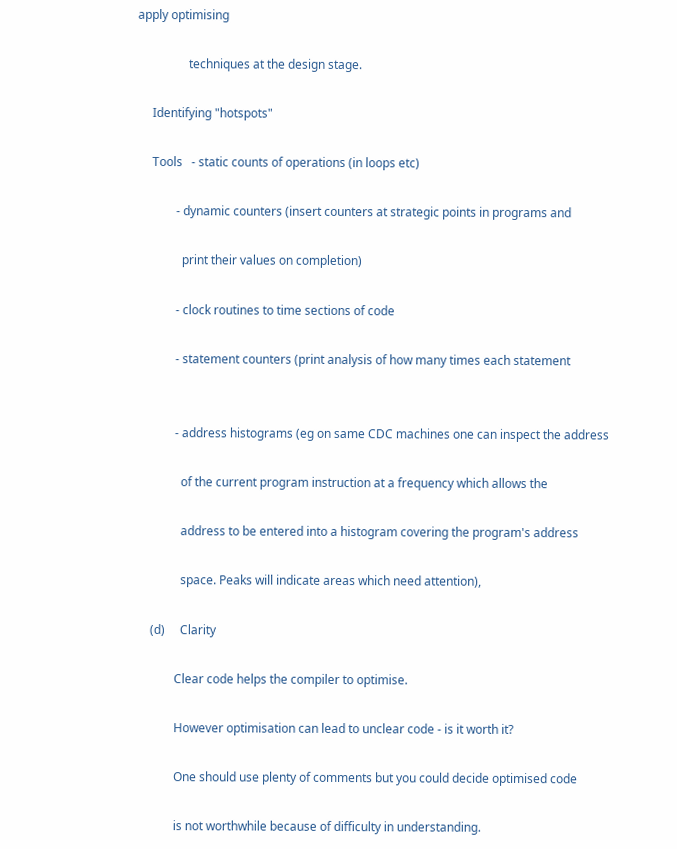apply optimising

                 techniques at the design stage.

     Identifying "hotspots"

     Tools   - static counts of operations (in loops etc)

             - dynamic counters (insert counters at strategic points in programs and

               print their values on completion)

             - clock routines to time sections of code

             - statement counters (print analysis of how many times each statement


             - address histograms (eg on same CDC machines one can inspect the address

               of the current program instruction at a frequency which allows the

               address to be entered into a histogram covering the program's address

               space. Peaks will indicate areas which need attention),

     (d)     Clarity

             Clear code helps the compiler to optimise.

             However optimisation can lead to unclear code - is it worth it?

             One should use plenty of comments but you could decide optimised code

             is not worthwhile because of difficulty in understanding.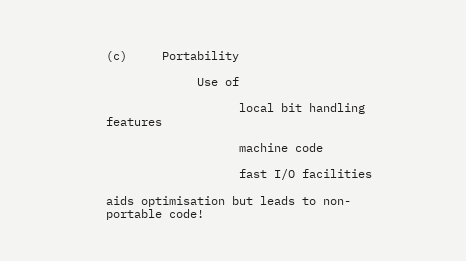(c)     Portability

             Use of

                   local bit handling features

                   machine code

                   fast I/O facilities

aids optimisation but leads to non-portable code!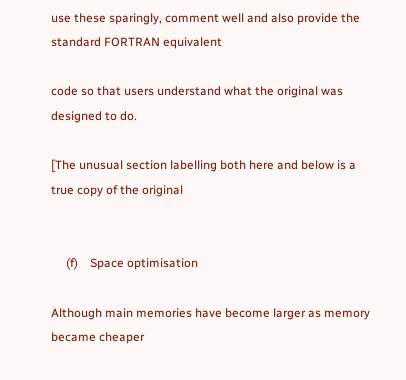use these sparingly, comment well and also provide the standard FORTRAN equivalent

code so that users understand what the original was designed to do.

[The unusual section labelling both here and below is a true copy of the original


     (f)    Space optimisation

Although main memories have become larger as memory became cheaper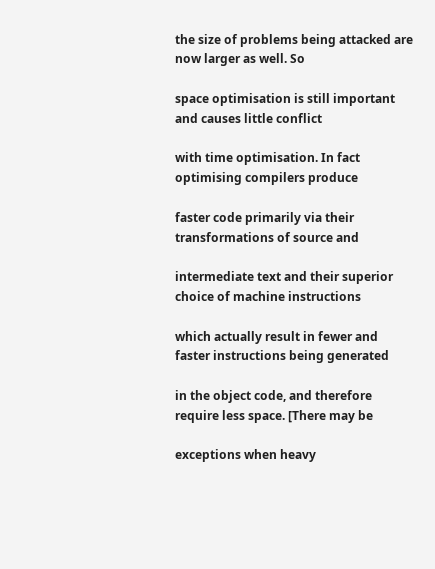the size of problems being attacked are now larger as well. So

space optimisation is still important and causes little conflict

with time optimisation. In fact optimising compilers produce

faster code primarily via their transformations of source and

intermediate text and their superior choice of machine instructions

which actually result in fewer and faster instructions being generated

in the object code, and therefore require less space. [There may be

exceptions when heavy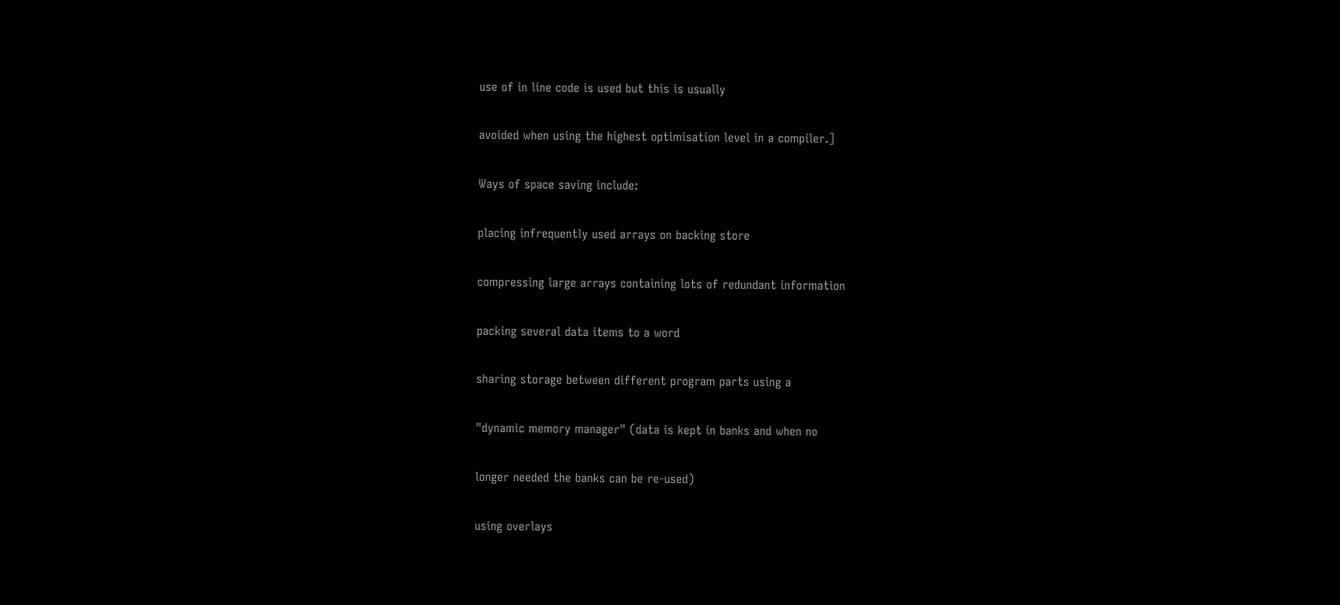use of in line code is used but this is usually

avoided when using the highest optimisation level in a compiler.]

Ways of space saving include:

placing infrequently used arrays on backing store

compressing large arrays containing lots of redundant information

packing several data items to a word

sharing storage between different program parts using a

"dynamic memory manager" (data is kept in banks and when no

longer needed the banks can be re-used)

using overlays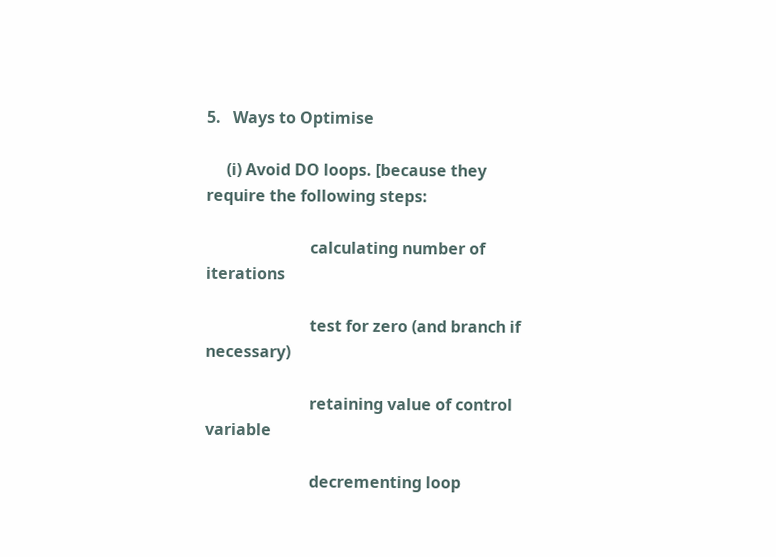5.   Ways to Optimise

     (i) Avoid DO loops. [because they require the following steps:

                          calculating number of iterations

                          test for zero (and branch if necessary)

                          retaining value of control variable

                          decrementing loop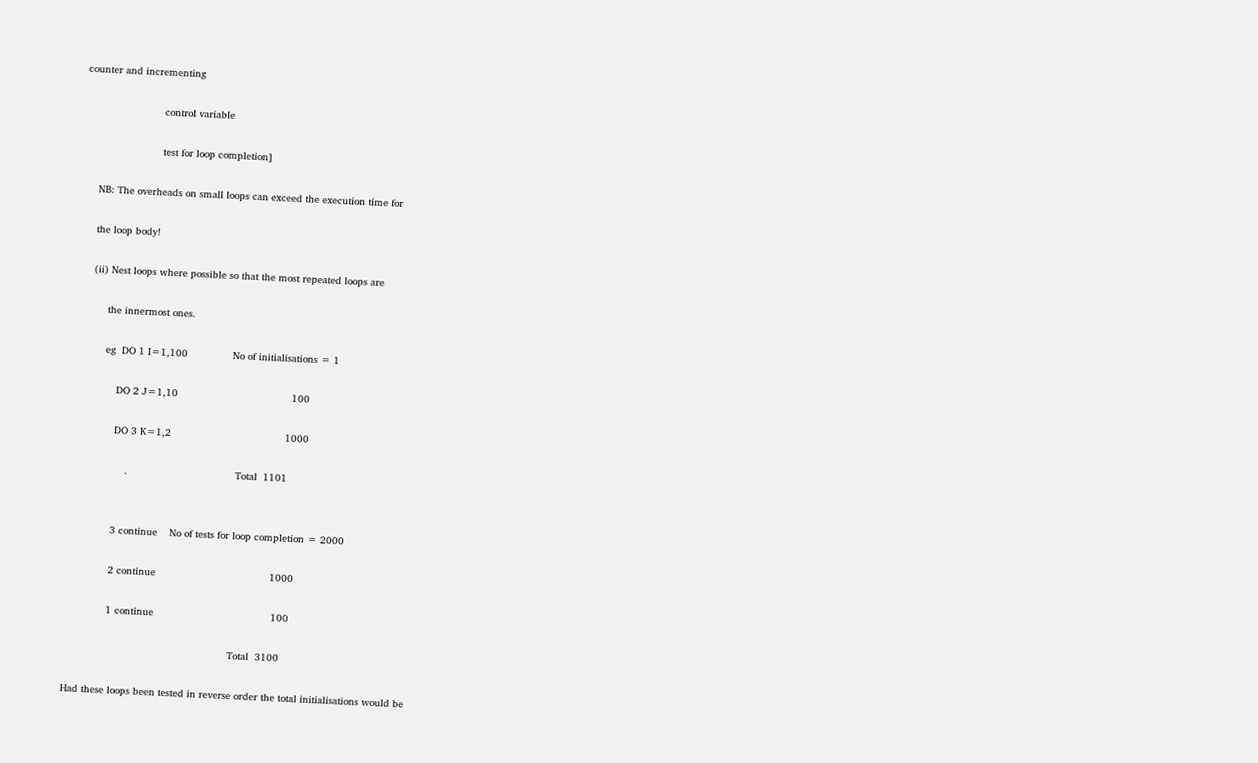counter and incrementing

                          control variable

                          test for loop completion]

     NB: The overheads on small loops can exceed the execution time for

     the loop body!

     (ii) Nest loops where possible so that the most repeated loops are

          the innermost ones.

          eg  DO 1 I=1,100               No of initialisations = 1

              DO 2 J=1,10                                      100

              DO 3 K=1,2                                      1000

                  .                                    Total  1101


              3 continue    No of tests for loop completion = 2000

              2 continue                                      1000

              1 continue                                       100

                                                       Total  3100

Had these loops been tested in reverse order the total initialisations would be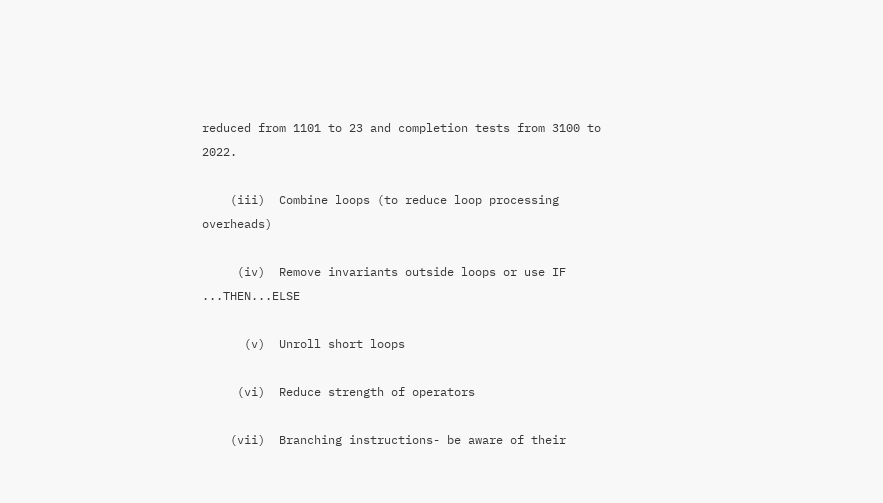reduced from 1101 to 23 and completion tests from 3100 to 2022.

    (iii)  Combine loops (to reduce loop processing overheads)

     (iv)  Remove invariants outside loops or use IF ...THEN...ELSE

      (v)  Unroll short loops

     (vi)  Reduce strength of operators

    (vii)  Branching instructions- be aware of their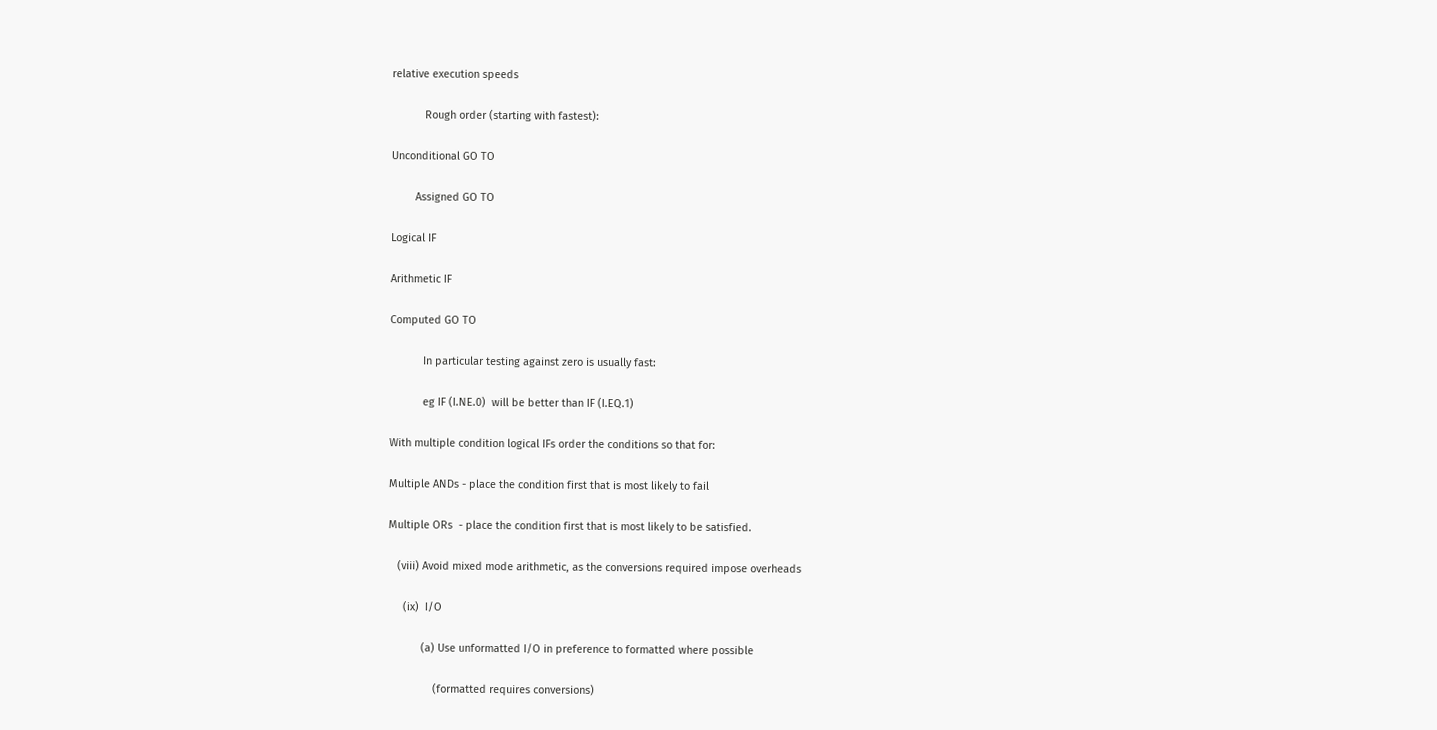relative execution speeds

           Rough order (starting with fastest):

Unconditional GO TO

        Assigned GO TO

Logical IF

Arithmetic IF

Computed GO TO

           In particular testing against zero is usually fast:

           eg IF (I.NE.0)  will be better than IF (I.EQ.1)

With multiple condition logical IFs order the conditions so that for:

Multiple ANDs - place the condition first that is most likely to fail

Multiple ORs  - place the condition first that is most likely to be satisfied.

   (viii) Avoid mixed mode arithmetic, as the conversions required impose overheads

     (ix)  I/O

           (a) Use unformatted I/O in preference to formatted where possible

               (formatted requires conversions)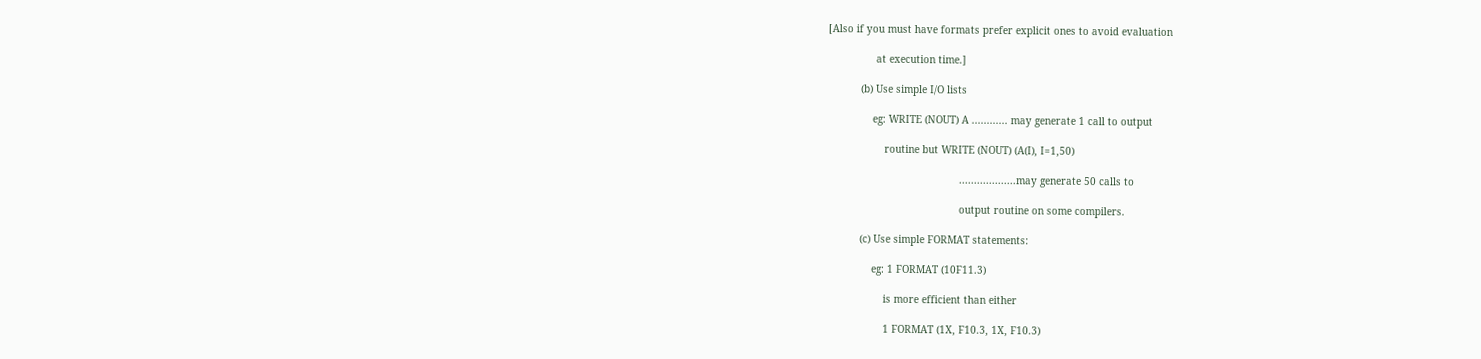[Also if you must have formats prefer explicit ones to avoid evaluation

                at execution time.]

           (b) Use simple I/O lists

               eg: WRITE (NOUT) A ............ may generate 1 call to output

                   routine but WRITE (NOUT) (A(I), I=1,50)

                                            ...................may generate 50 calls to

                                            output routine on some compilers.

           (c) Use simple FORMAT statements:

               eg: 1 FORMAT (10F11.3)

                   is more efficient than either

                   1 FORMAT (1X, F10.3, 1X, F10.3)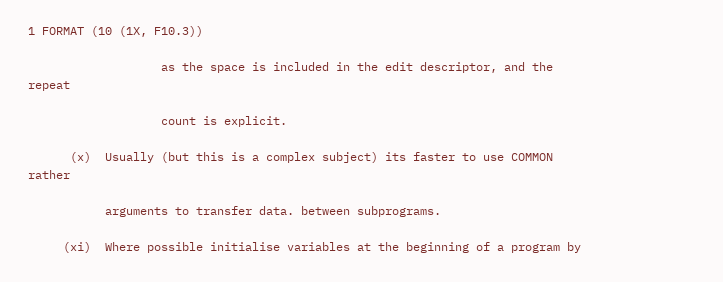1 FORMAT (10 (1X, F10.3))

                   as the space is included in the edit descriptor, and the repeat

                   count is explicit.

      (x)  Usually (but this is a complex subject) its faster to use COMMON rather

           arguments to transfer data. between subprograms.

     (xi)  Where possible initialise variables at the beginning of a program by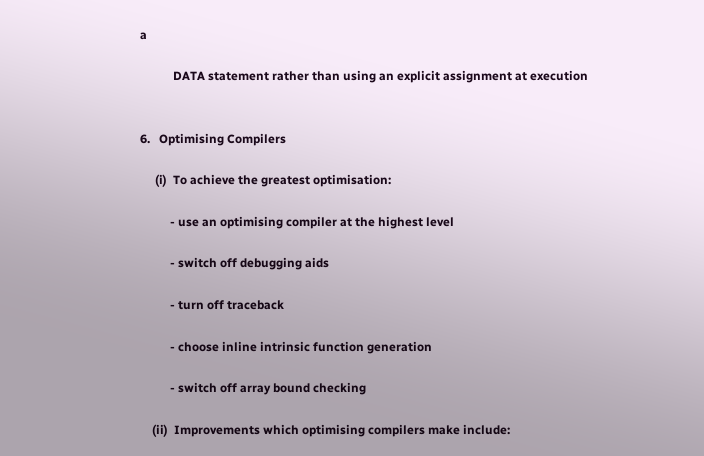a

           DATA statement rather than using an explicit assignment at execution


6.   Optimising Compilers

     (i)  To achieve the greatest optimisation:

          - use an optimising compiler at the highest level

          - switch off debugging aids

          - turn off traceback

          - choose inline intrinsic function generation

          - switch off array bound checking

    (ii)  Improvements which optimising compilers make include: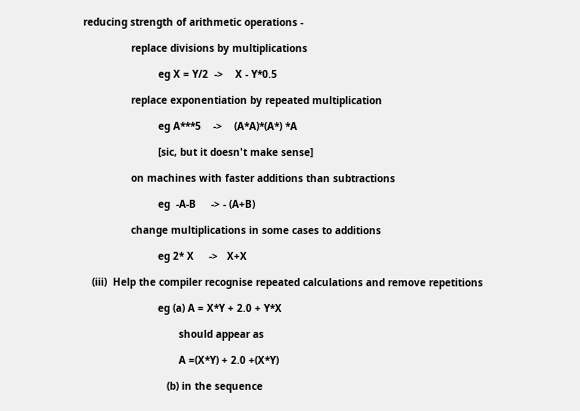reducing strength of arithmetic operations -

                replace divisions by multiplications

                         eg X = Y/2  ->    X - Y*0.5

                replace exponentiation by repeated multiplication

                         eg A***5    ->    (A*A)*(A*) *A

                         [sic, but it doesn't make sense]

                on machines with faster additions than subtractions

                         eg  -A-B     -> - (A+B)

                change multiplications in some cases to additions

                         eg 2* X     ->   X+X

   (iii)  Help the compiler recognise repeated calculations and remove repetitions

                         eg (a) A = X*Y + 2.0 + Y*X

                                should appear as

                                A =(X*Y) + 2.0 +(X*Y)

                            (b) in the sequence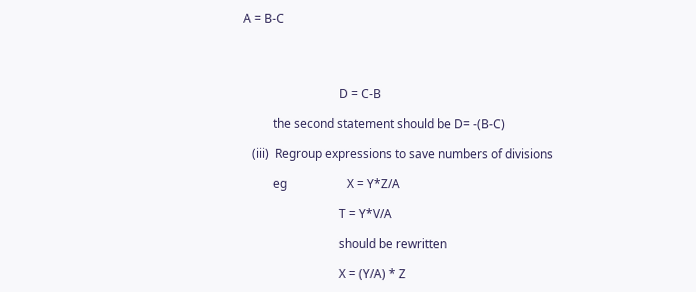A = B-C




                                D = C-B

          the second statement should be D= -(B-C)

   (iii)  Regroup expressions to save numbers of divisions

          eg                    X = Y*Z/A

                                T = Y*V/A

                                should be rewritten

                                X = (Y/A) * Z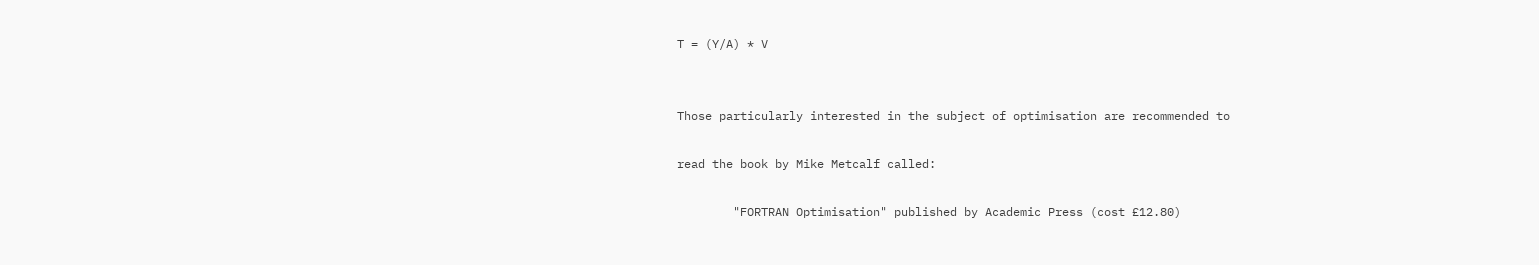T = (Y/A) * V


Those particularly interested in the subject of optimisation are recommended to

read the book by Mike Metcalf called:

        "FORTRAN Optimisation" published by Academic Press (cost £12.80)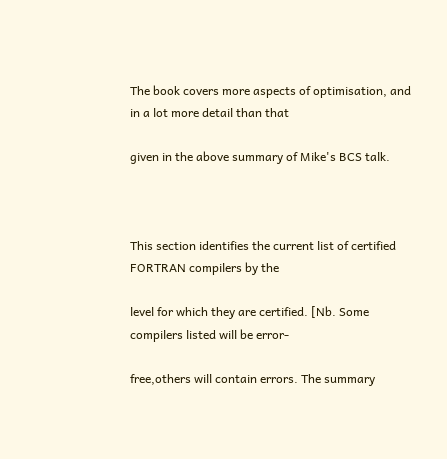The book covers more aspects of optimisation, and in a lot more detail than that

given in the above summary of Mike's BCS talk.



This section identifies the current list of certified FORTRAN compilers by the

level for which they are certified. [Nb. Some compilers listed will be error-

free,others will contain errors. The summary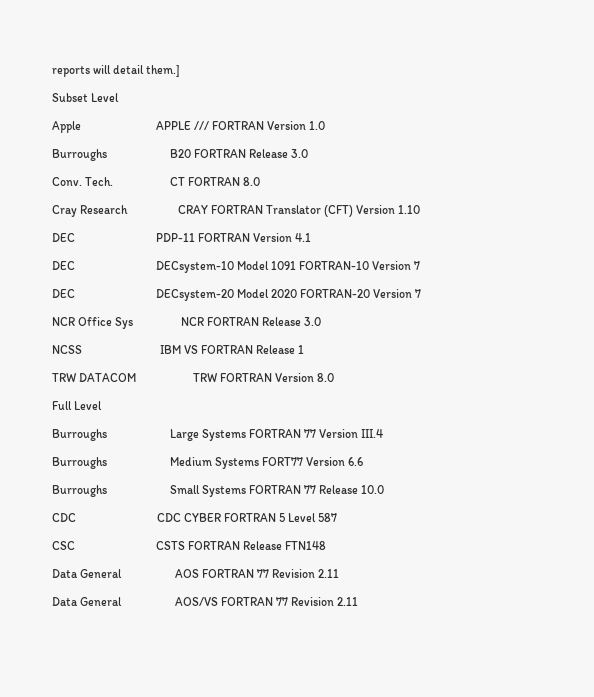reports will detail them.]

Subset Level

Apple                         APPLE /// FORTRAN Version 1.0

Burroughs                     B20 FORTRAN Release 3.0

Conv. Tech.                   CT FORTRAN 8.0

Cray Research                 CRAY FORTRAN Translator (CFT) Version 1.10

DEC                           PDP-11 FORTRAN Version 4.1

DEC                           DECsystem-10 Model 1091 FORTRAN-10 Version 7

DEC                           DECsystem-20 Model 2020 FORTRAN-20 Version 7

NCR Office Sys                NCR FORTRAN Release 3.0

NCSS                          IBM VS FORTRAN Release 1

TRW DATACOM                   TRW FORTRAN Version 8.0

Full Level

Burroughs                     Large Systems FORTRAN 77 Version III.4

Burroughs                     Medium Systems FORT77 Version 6.6

Burroughs                     Small Systems FORTRAN 77 Release 10.0

CDC                           CDC CYBER FORTRAN 5 Level 587

CSC                           CSTS FORTRAN Release FTN148

Data General                  AOS FORTRAN 77 Revision 2.11

Data General                  AOS/VS FORTRAN 77 Revision 2.11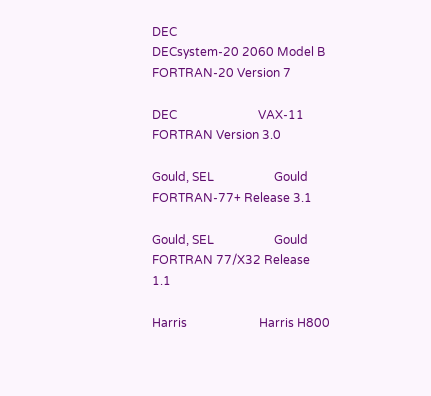DEC                           DECsystem-20 2060 Model B FORTRAN-20 Version 7

DEC                           VAX-11 FORTRAN Version 3.0

Gould, SEL                    Gould FORTRAN-77+ Release 3.1

Gould, SEL                    Gould FORTRAN 77/X32 Release 1.1

Harris                        Harris H800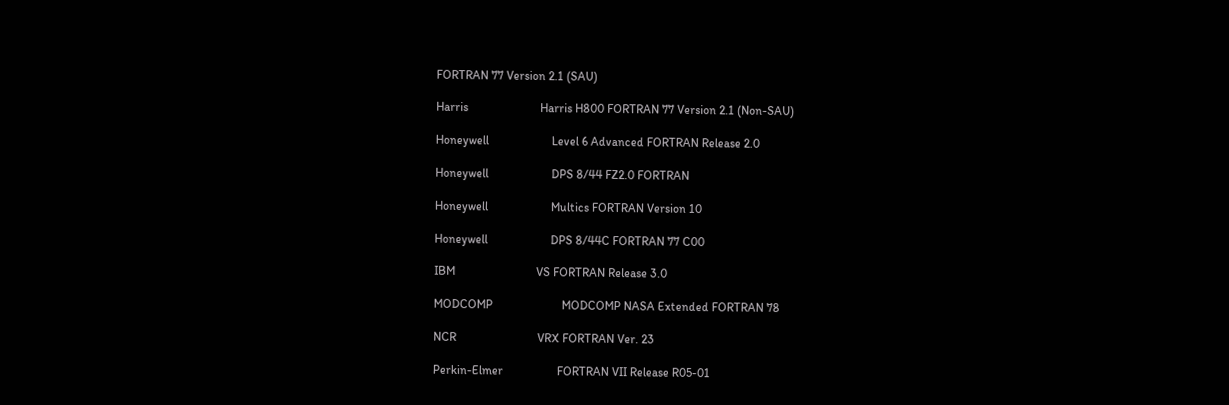FORTRAN 77 Version 2.1 (SAU)

Harris                        Harris H800 FORTRAN 77 Version 2.1 (Non-SAU)

Honeywell                     Level 6 Advanced FORTRAN Release 2.0

Honeywell                     DPS 8/44 FZ2.0 FORTRAN

Honeywell                     Multics FORTRAN Version 10

Honeywell                     DPS 8/44C FORTRAN 77 C00

IBM                           VS FORTRAN Release 3.0

MODCOMP                       MODCOMP NASA Extended FORTRAN 78

NCR                           VRX FORTRAN Ver. 23

Perkin-Elmer                  FORTRAN VII Release R05-01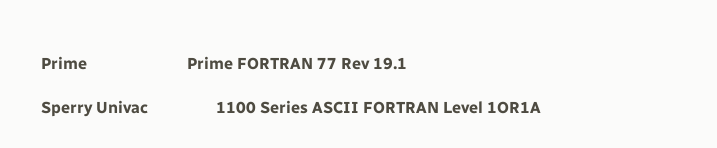Prime                         Prime FORTRAN 77 Rev 19.1

Sperry Univac                 1100 Series ASCII FORTRAN Level 1OR1A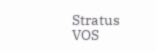Stratus                       VOS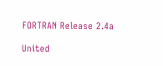FORTRAN Release 2.4a

United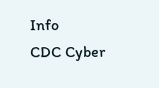Info                   CDC Cyber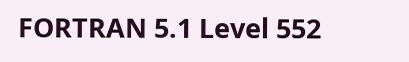FORTRAN 5.1 Level 552